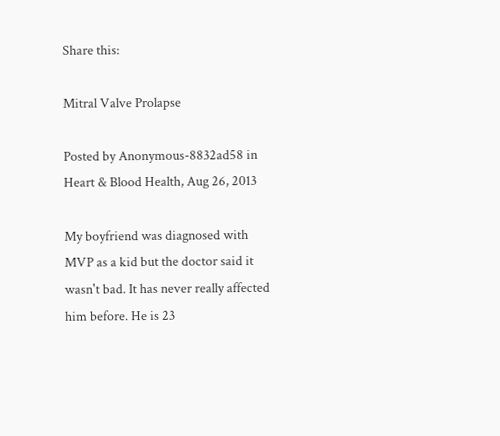Share this:

Mitral Valve Prolapse

Posted by Anonymous-8832ad58 in Heart & Blood Health, Aug 26, 2013

My boyfriend was diagnosed with MVP as a kid but the doctor said it wasn't bad. It has never really affected him before. He is 23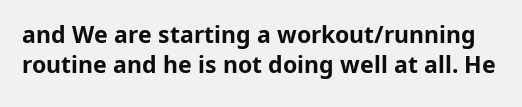and We are starting a workout/running routine and he is not doing well at all. He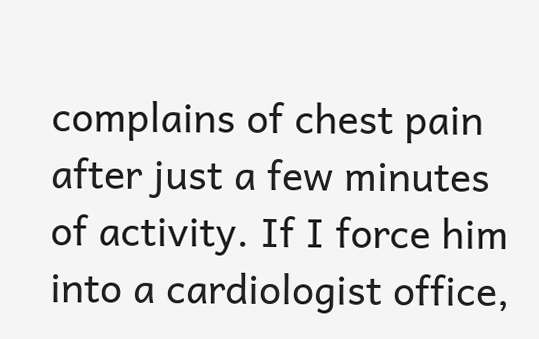complains of chest pain after just a few minutes of activity. If I force him into a cardiologist office,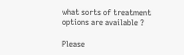what sorts of treatment options are available ?

Please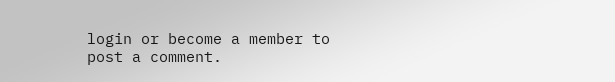login or become a member to post a comment.